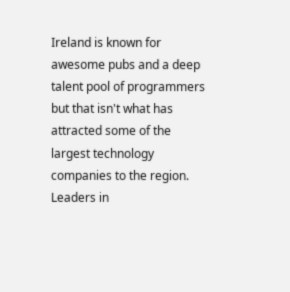Ireland is known for awesome pubs and a deep talent pool of programmers but that isn't what has attracted some of the largest technology companies to the region. Leaders in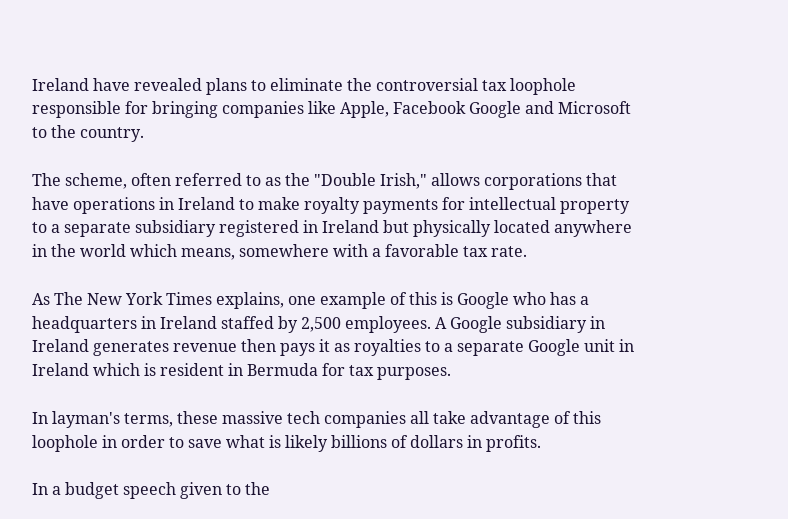Ireland have revealed plans to eliminate the controversial tax loophole responsible for bringing companies like Apple, Facebook Google and Microsoft to the country.

The scheme, often referred to as the "Double Irish," allows corporations that have operations in Ireland to make royalty payments for intellectual property to a separate subsidiary registered in Ireland but physically located anywhere in the world which means, somewhere with a favorable tax rate.

As The New York Times explains, one example of this is Google who has a headquarters in Ireland staffed by 2,500 employees. A Google subsidiary in Ireland generates revenue then pays it as royalties to a separate Google unit in Ireland which is resident in Bermuda for tax purposes.

In layman's terms, these massive tech companies all take advantage of this loophole in order to save what is likely billions of dollars in profits.

In a budget speech given to the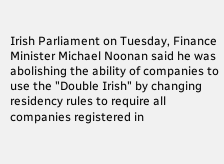Irish Parliament on Tuesday, Finance Minister Michael Noonan said he was abolishing the ability of companies to use the "Double Irish" by changing residency rules to require all companies registered in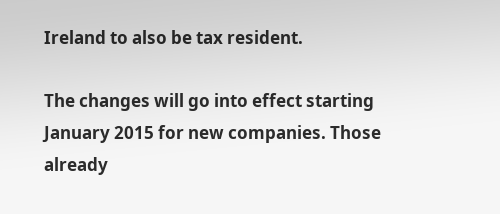Ireland to also be tax resident.

The changes will go into effect starting January 2015 for new companies. Those already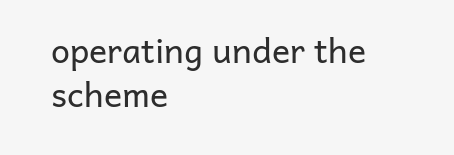operating under the scheme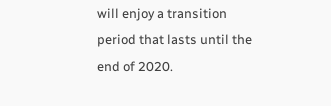will enjoy a transition period that lasts until the end of 2020.